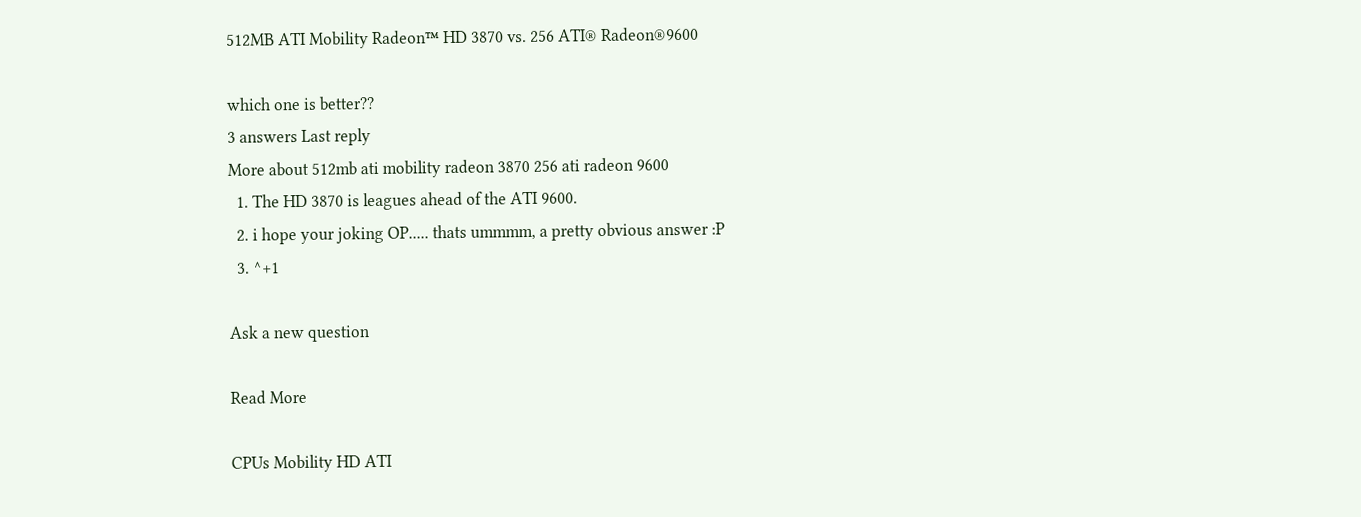512MB ATI Mobility Radeon™ HD 3870 vs. 256 ATI® Radeon®9600

which one is better??
3 answers Last reply
More about 512mb ati mobility radeon 3870 256 ati radeon 9600
  1. The HD 3870 is leagues ahead of the ATI 9600.
  2. i hope your joking OP..... thats ummmm, a pretty obvious answer :P
  3. ^+1

Ask a new question

Read More

CPUs Mobility HD ATI